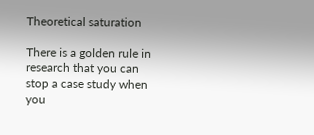Theoretical saturation

There is a golden rule in research that you can stop a case study when you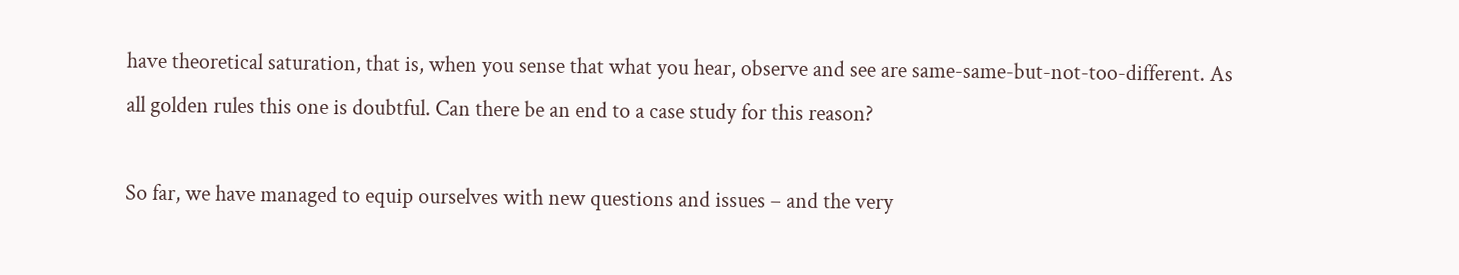have theoretical saturation, that is, when you sense that what you hear, observe and see are same-same-but-not-too-different. As all golden rules this one is doubtful. Can there be an end to a case study for this reason?

So far, we have managed to equip ourselves with new questions and issues – and the very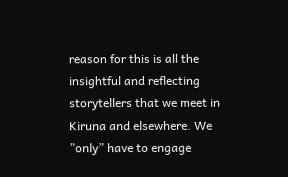reason for this is all the insightful and reflecting storytellers that we meet in Kiruna and elsewhere. We ”only” have to engage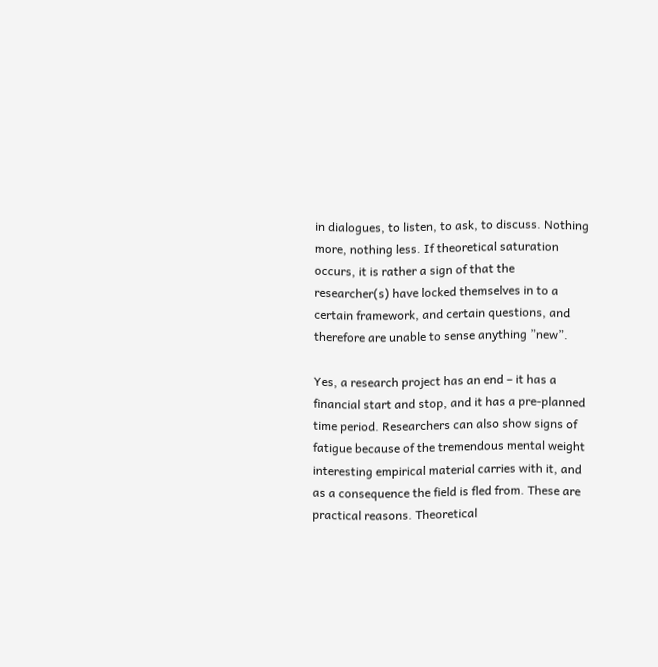in dialogues, to listen, to ask, to discuss. Nothing more, nothing less. If theoretical saturation occurs, it is rather a sign of that the researcher(s) have locked themselves in to a certain framework, and certain questions, and therefore are unable to sense anything ”new”.

Yes, a research project has an end – it has a financial start and stop, and it has a pre-planned time period. Researchers can also show signs of fatigue because of the tremendous mental weight interesting empirical material carries with it, and as a consequence the field is fled from. These are practical reasons. Theoretical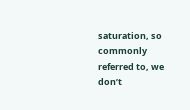saturation, so commonly referred to, we don’t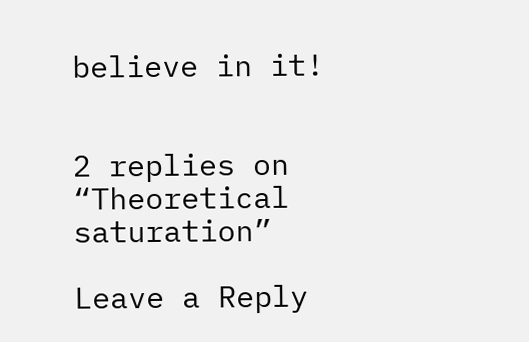believe in it!


2 replies on “Theoretical saturation”

Leave a Reply